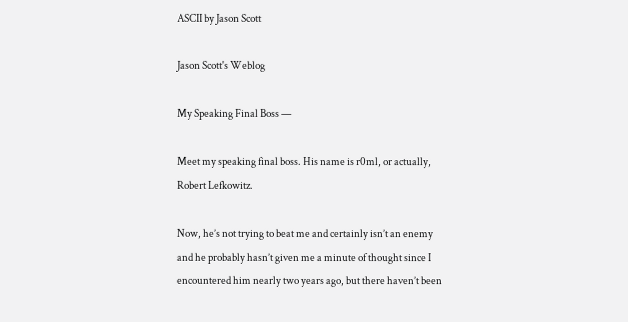ASCII by Jason Scott

Jason Scott's Weblog

My Speaking Final Boss —

Meet my speaking final boss. His name is r0ml, or actually, Robert Lefkowitz.

Now, he’s not trying to beat me and certainly isn’t an enemy and he probably hasn’t given me a minute of thought since I encountered him nearly two years ago, but there haven’t been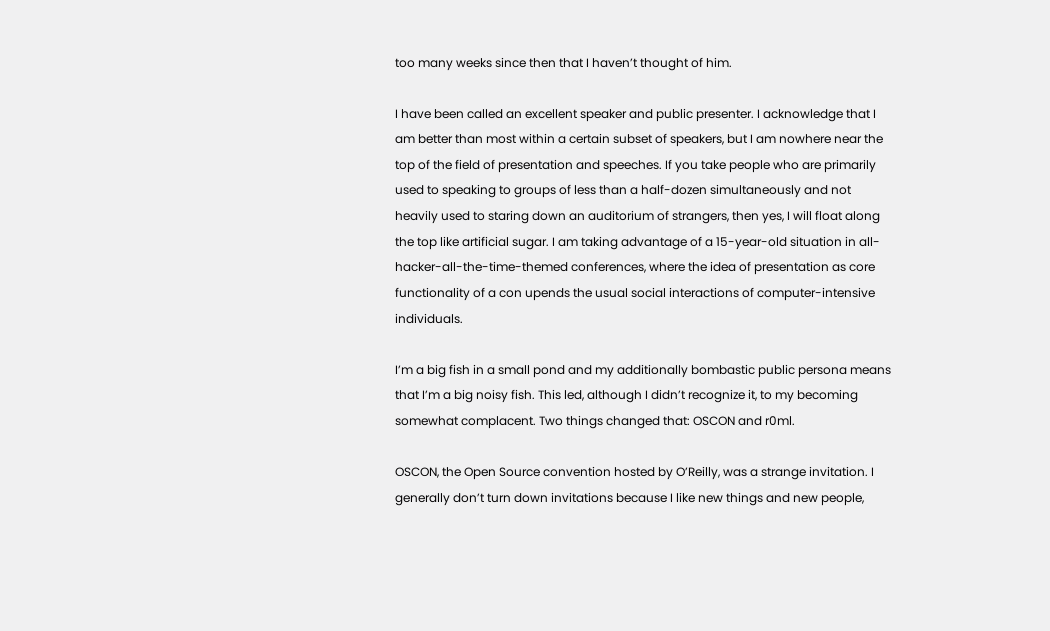too many weeks since then that I haven’t thought of him.

I have been called an excellent speaker and public presenter. I acknowledge that I am better than most within a certain subset of speakers, but I am nowhere near the top of the field of presentation and speeches. If you take people who are primarily used to speaking to groups of less than a half-dozen simultaneously and not heavily used to staring down an auditorium of strangers, then yes, I will float along the top like artificial sugar. I am taking advantage of a 15-year-old situation in all-hacker-all-the-time-themed conferences, where the idea of presentation as core functionality of a con upends the usual social interactions of computer-intensive individuals.

I’m a big fish in a small pond and my additionally bombastic public persona means that I’m a big noisy fish. This led, although I didn’t recognize it, to my becoming somewhat complacent. Two things changed that: OSCON and r0ml.

OSCON, the Open Source convention hosted by O’Reilly, was a strange invitation. I generally don’t turn down invitations because I like new things and new people,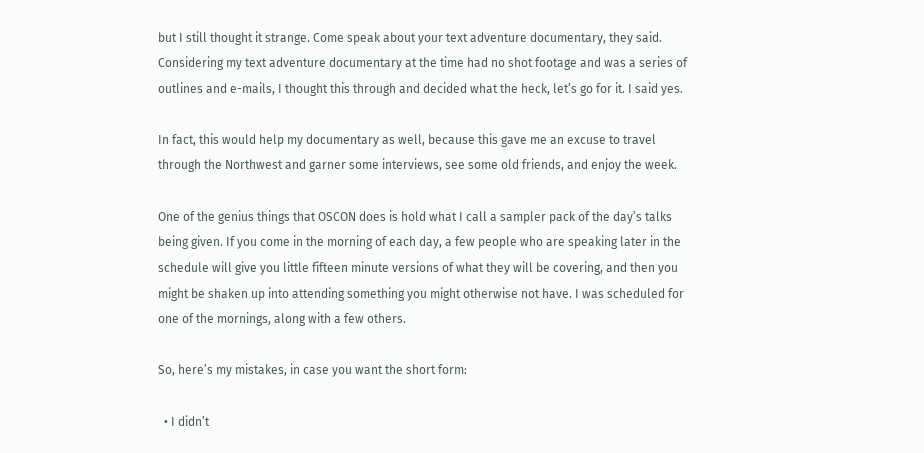but I still thought it strange. Come speak about your text adventure documentary, they said. Considering my text adventure documentary at the time had no shot footage and was a series of outlines and e-mails, I thought this through and decided what the heck, let’s go for it. I said yes.

In fact, this would help my documentary as well, because this gave me an excuse to travel through the Northwest and garner some interviews, see some old friends, and enjoy the week.

One of the genius things that OSCON does is hold what I call a sampler pack of the day’s talks being given. If you come in the morning of each day, a few people who are speaking later in the schedule will give you little fifteen minute versions of what they will be covering, and then you might be shaken up into attending something you might otherwise not have. I was scheduled for one of the mornings, along with a few others.

So, here’s my mistakes, in case you want the short form:

  • I didn’t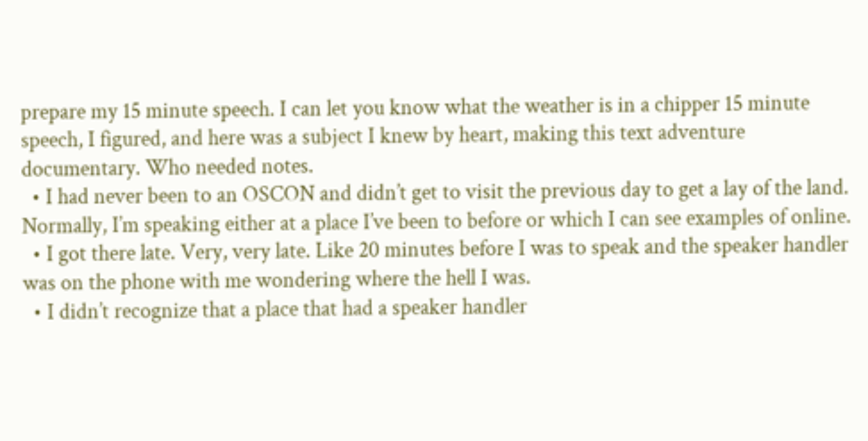prepare my 15 minute speech. I can let you know what the weather is in a chipper 15 minute speech, I figured, and here was a subject I knew by heart, making this text adventure documentary. Who needed notes.
  • I had never been to an OSCON and didn’t get to visit the previous day to get a lay of the land. Normally, I’m speaking either at a place I’ve been to before or which I can see examples of online.
  • I got there late. Very, very late. Like 20 minutes before I was to speak and the speaker handler was on the phone with me wondering where the hell I was.
  • I didn’t recognize that a place that had a speaker handler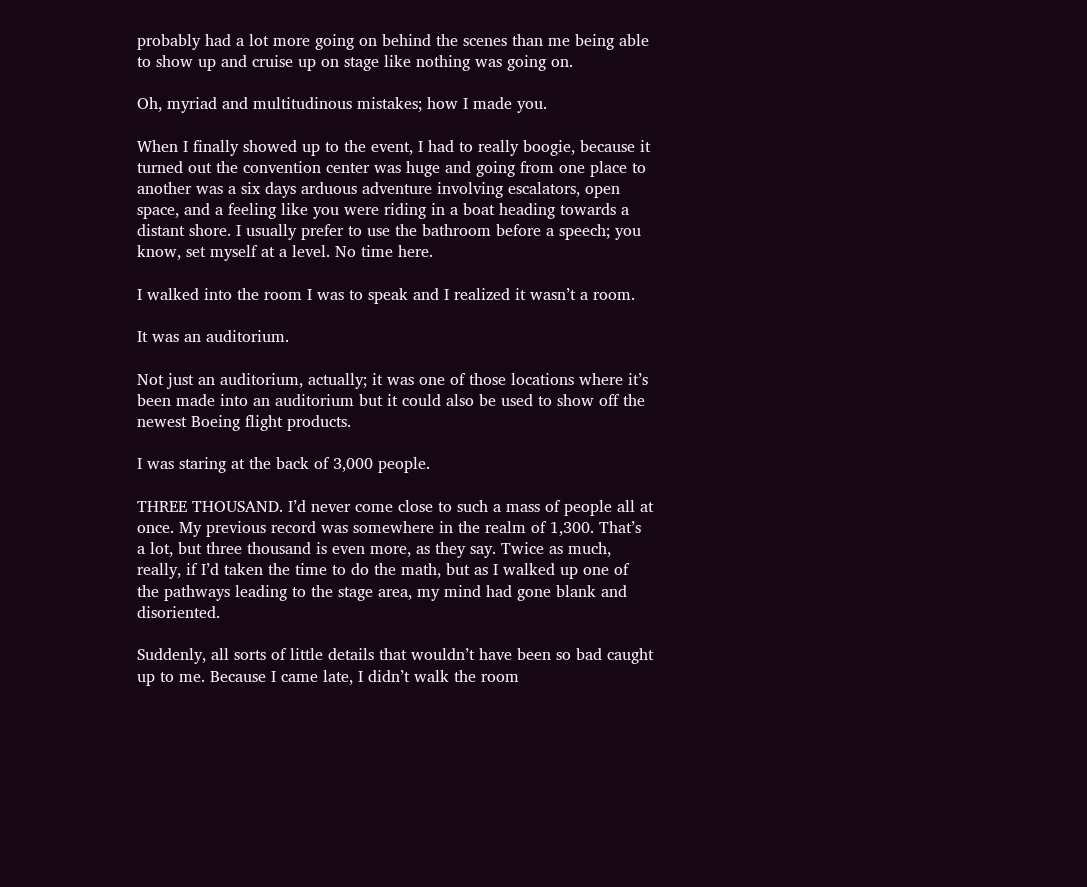probably had a lot more going on behind the scenes than me being able to show up and cruise up on stage like nothing was going on.

Oh, myriad and multitudinous mistakes; how I made you.

When I finally showed up to the event, I had to really boogie, because it turned out the convention center was huge and going from one place to another was a six days arduous adventure involving escalators, open space, and a feeling like you were riding in a boat heading towards a distant shore. I usually prefer to use the bathroom before a speech; you know, set myself at a level. No time here.

I walked into the room I was to speak and I realized it wasn’t a room.

It was an auditorium.

Not just an auditorium, actually; it was one of those locations where it’s been made into an auditorium but it could also be used to show off the newest Boeing flight products.

I was staring at the back of 3,000 people.

THREE THOUSAND. I’d never come close to such a mass of people all at once. My previous record was somewhere in the realm of 1,300. That’s a lot, but three thousand is even more, as they say. Twice as much, really, if I’d taken the time to do the math, but as I walked up one of the pathways leading to the stage area, my mind had gone blank and disoriented.

Suddenly, all sorts of little details that wouldn’t have been so bad caught up to me. Because I came late, I didn’t walk the room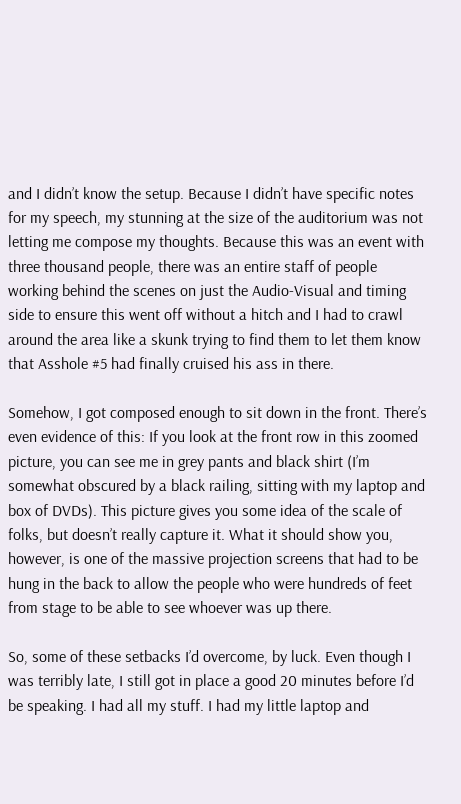and I didn’t know the setup. Because I didn’t have specific notes for my speech, my stunning at the size of the auditorium was not letting me compose my thoughts. Because this was an event with three thousand people, there was an entire staff of people working behind the scenes on just the Audio-Visual and timing side to ensure this went off without a hitch and I had to crawl around the area like a skunk trying to find them to let them know that Asshole #5 had finally cruised his ass in there.

Somehow, I got composed enough to sit down in the front. There’s even evidence of this: If you look at the front row in this zoomed picture, you can see me in grey pants and black shirt (I’m somewhat obscured by a black railing, sitting with my laptop and box of DVDs). This picture gives you some idea of the scale of folks, but doesn’t really capture it. What it should show you, however, is one of the massive projection screens that had to be hung in the back to allow the people who were hundreds of feet from stage to be able to see whoever was up there.

So, some of these setbacks I’d overcome, by luck. Even though I was terribly late, I still got in place a good 20 minutes before I’d be speaking. I had all my stuff. I had my little laptop and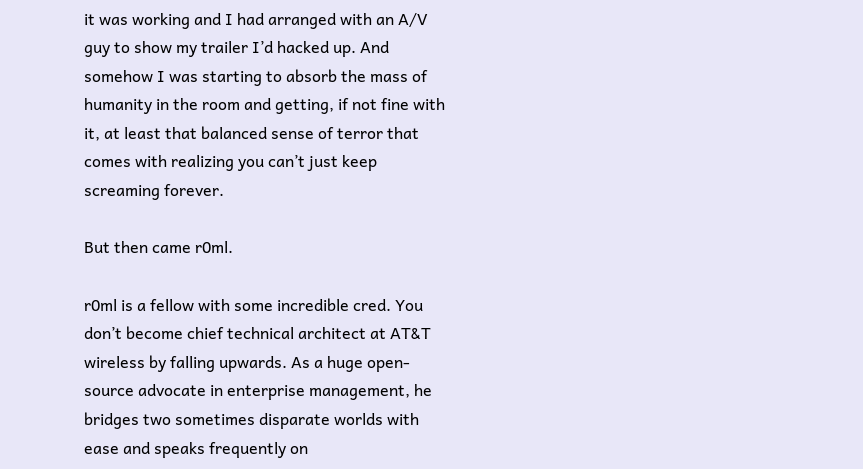it was working and I had arranged with an A/V guy to show my trailer I’d hacked up. And somehow I was starting to absorb the mass of humanity in the room and getting, if not fine with it, at least that balanced sense of terror that comes with realizing you can’t just keep screaming forever.

But then came r0ml.

r0ml is a fellow with some incredible cred. You don’t become chief technical architect at AT&T wireless by falling upwards. As a huge open-source advocate in enterprise management, he bridges two sometimes disparate worlds with ease and speaks frequently on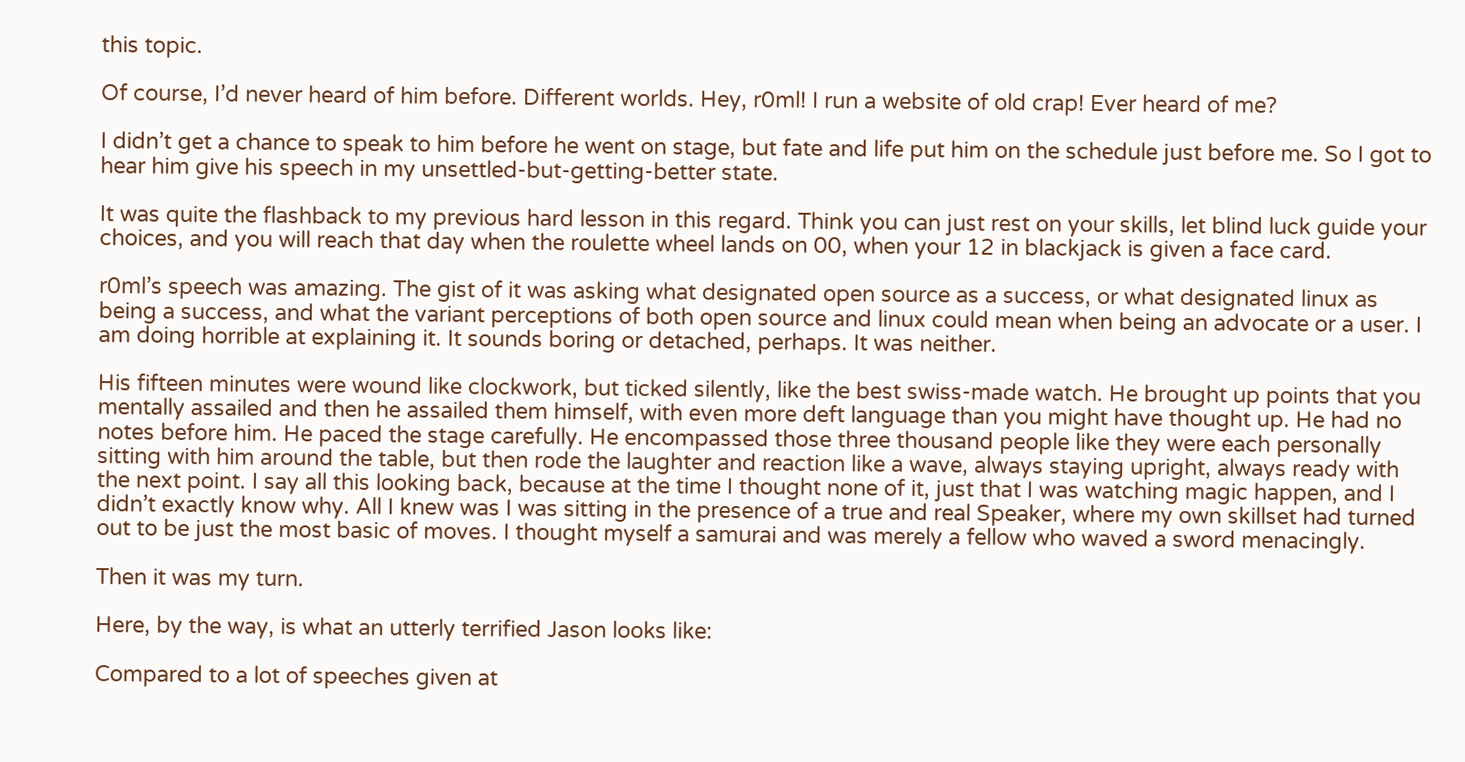this topic.

Of course, I’d never heard of him before. Different worlds. Hey, r0ml! I run a website of old crap! Ever heard of me?

I didn’t get a chance to speak to him before he went on stage, but fate and life put him on the schedule just before me. So I got to hear him give his speech in my unsettled-but-getting-better state.

It was quite the flashback to my previous hard lesson in this regard. Think you can just rest on your skills, let blind luck guide your choices, and you will reach that day when the roulette wheel lands on 00, when your 12 in blackjack is given a face card.

r0ml’s speech was amazing. The gist of it was asking what designated open source as a success, or what designated linux as being a success, and what the variant perceptions of both open source and linux could mean when being an advocate or a user. I am doing horrible at explaining it. It sounds boring or detached, perhaps. It was neither.

His fifteen minutes were wound like clockwork, but ticked silently, like the best swiss-made watch. He brought up points that you mentally assailed and then he assailed them himself, with even more deft language than you might have thought up. He had no notes before him. He paced the stage carefully. He encompassed those three thousand people like they were each personally sitting with him around the table, but then rode the laughter and reaction like a wave, always staying upright, always ready with the next point. I say all this looking back, because at the time I thought none of it, just that I was watching magic happen, and I didn’t exactly know why. All I knew was I was sitting in the presence of a true and real Speaker, where my own skillset had turned out to be just the most basic of moves. I thought myself a samurai and was merely a fellow who waved a sword menacingly.

Then it was my turn.

Here, by the way, is what an utterly terrified Jason looks like:

Compared to a lot of speeches given at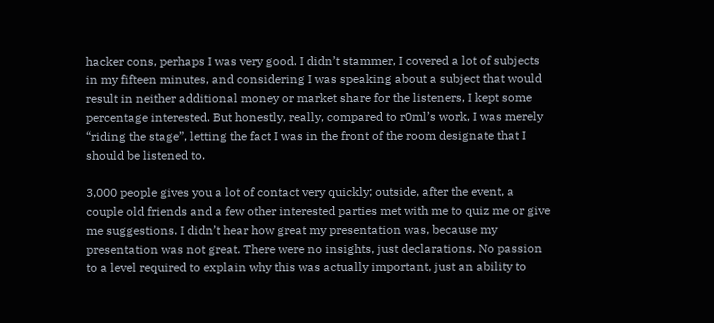hacker cons, perhaps I was very good. I didn’t stammer, I covered a lot of subjects in my fifteen minutes, and considering I was speaking about a subject that would result in neither additional money or market share for the listeners, I kept some percentage interested. But honestly, really, compared to r0ml’s work, I was merely “riding the stage”, letting the fact I was in the front of the room designate that I should be listened to.

3,000 people gives you a lot of contact very quickly; outside, after the event, a couple old friends and a few other interested parties met with me to quiz me or give me suggestions. I didn’t hear how great my presentation was, because my presentation was not great. There were no insights, just declarations. No passion to a level required to explain why this was actually important, just an ability to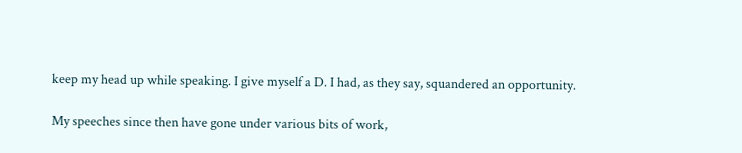keep my head up while speaking. I give myself a D. I had, as they say, squandered an opportunity.

My speeches since then have gone under various bits of work,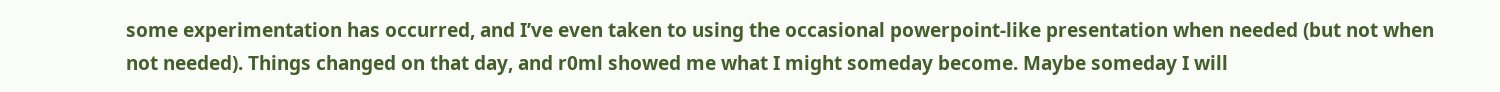some experimentation has occurred, and I’ve even taken to using the occasional powerpoint-like presentation when needed (but not when not needed). Things changed on that day, and r0ml showed me what I might someday become. Maybe someday I will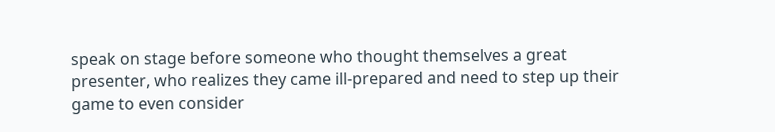speak on stage before someone who thought themselves a great presenter, who realizes they came ill-prepared and need to step up their game to even consider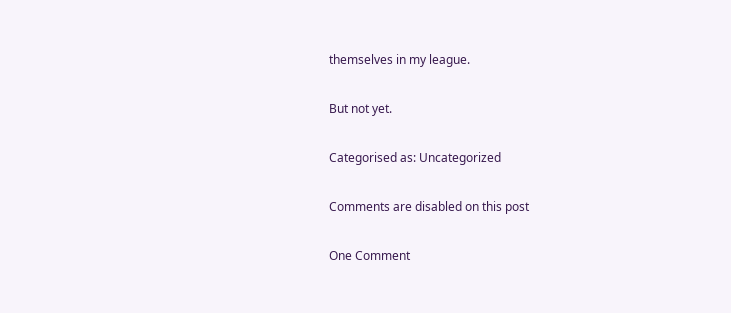themselves in my league.

But not yet.

Categorised as: Uncategorized

Comments are disabled on this post

One Comment